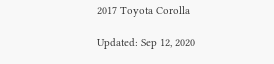2017 Toyota Corolla

Updated: Sep 12, 2020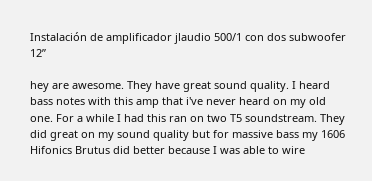Instalación de amplificador jlaudio 500/1 con dos subwoofer 12”

hey are awesome. They have great sound quality. I heard bass notes with this amp that i've never heard on my old one. For a while I had this ran on two T5 soundstream. They did great on my sound quality but for massive bass my 1606 Hifonics Brutus did better because I was able to wire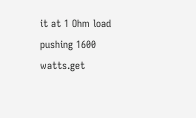it at 1 Ohm load pushing 1600 watts.get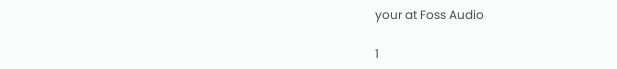your at Foss Audio

1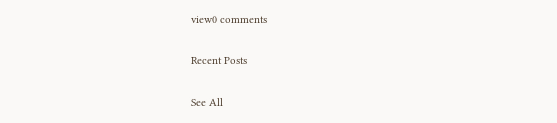view0 comments

Recent Posts

See All